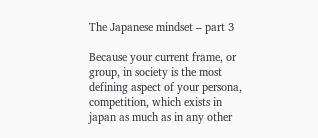The Japanese mindset – part 3

Because your current frame, or group, in society is the most defining aspect of your persona, competition, which exists in japan as much as in any other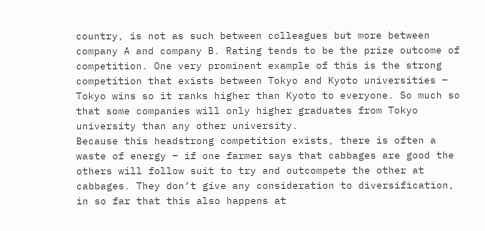country, is not as such between colleagues but more between company A and company B. Rating tends to be the prize outcome of competition. One very prominent example of this is the strong competition that exists between Tokyo and Kyoto universities – Tokyo wins so it ranks higher than Kyoto to everyone. So much so that some companies will only higher graduates from Tokyo university than any other university.
Because this headstrong competition exists, there is often a waste of energy – if one farmer says that cabbages are good the others will follow suit to try and outcompete the other at cabbages. They don’t give any consideration to diversification, in so far that this also happens at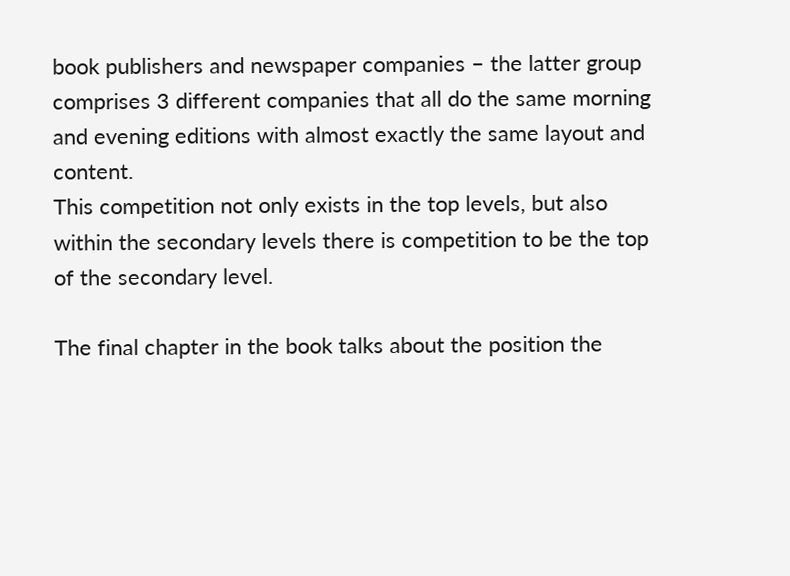book publishers and newspaper companies – the latter group comprises 3 different companies that all do the same morning and evening editions with almost exactly the same layout and content.
This competition not only exists in the top levels, but also within the secondary levels there is competition to be the top of the secondary level.

The final chapter in the book talks about the position the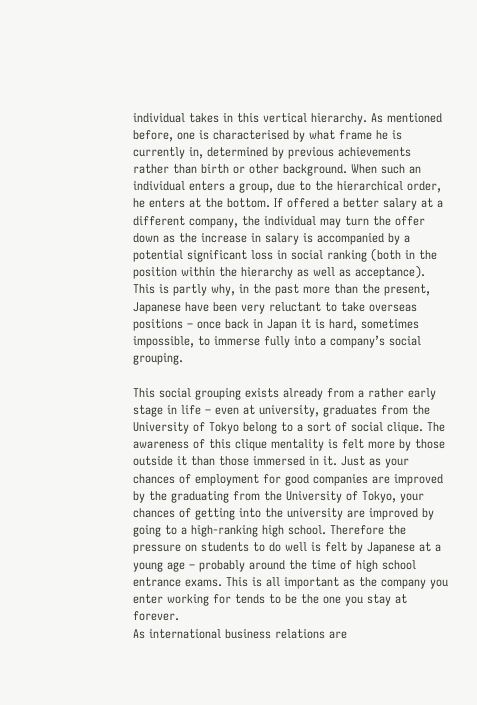individual takes in this vertical hierarchy. As mentioned before, one is characterised by what frame he is currently in, determined by previous achievements rather than birth or other background. When such an individual enters a group, due to the hierarchical order, he enters at the bottom. If offered a better salary at a different company, the individual may turn the offer down as the increase in salary is accompanied by a potential significant loss in social ranking (both in the position within the hierarchy as well as acceptance). This is partly why, in the past more than the present, Japanese have been very reluctant to take overseas positions – once back in Japan it is hard, sometimes impossible, to immerse fully into a company’s social grouping.

This social grouping exists already from a rather early stage in life – even at university, graduates from the University of Tokyo belong to a sort of social clique. The awareness of this clique mentality is felt more by those outside it than those immersed in it. Just as your chances of employment for good companies are improved by the graduating from the University of Tokyo, your chances of getting into the university are improved by going to a high-ranking high school. Therefore the pressure on students to do well is felt by Japanese at a young age – probably around the time of high school entrance exams. This is all important as the company you enter working for tends to be the one you stay at forever.
As international business relations are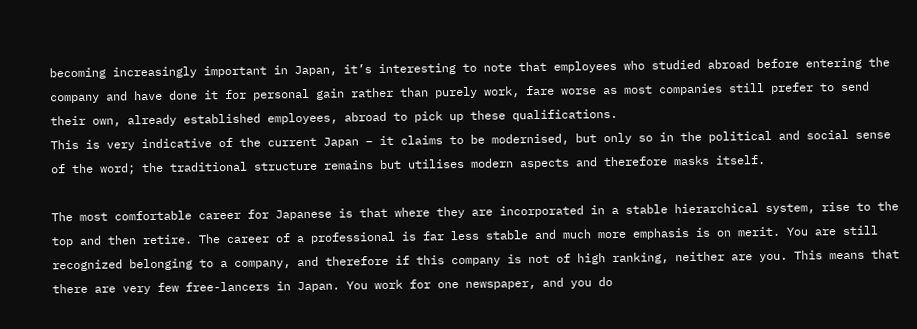becoming increasingly important in Japan, it’s interesting to note that employees who studied abroad before entering the company and have done it for personal gain rather than purely work, fare worse as most companies still prefer to send their own, already established employees, abroad to pick up these qualifications.
This is very indicative of the current Japan – it claims to be modernised, but only so in the political and social sense of the word; the traditional structure remains but utilises modern aspects and therefore masks itself.

The most comfortable career for Japanese is that where they are incorporated in a stable hierarchical system, rise to the top and then retire. The career of a professional is far less stable and much more emphasis is on merit. You are still recognized belonging to a company, and therefore if this company is not of high ranking, neither are you. This means that there are very few free-lancers in Japan. You work for one newspaper, and you do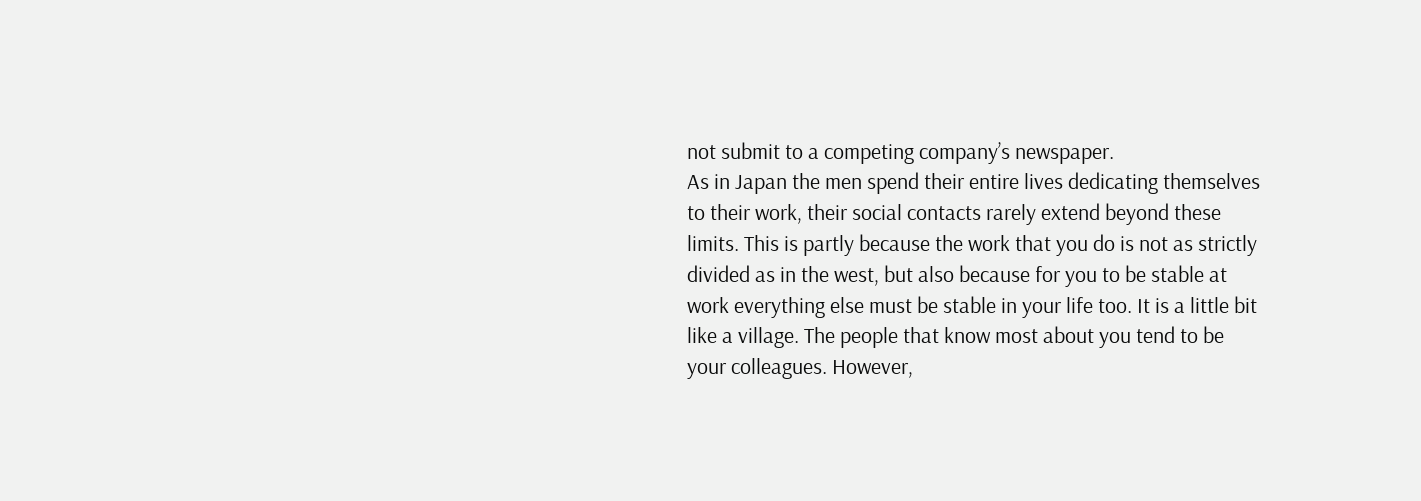not submit to a competing company’s newspaper.
As in Japan the men spend their entire lives dedicating themselves to their work, their social contacts rarely extend beyond these limits. This is partly because the work that you do is not as strictly divided as in the west, but also because for you to be stable at work everything else must be stable in your life too. It is a little bit like a village. The people that know most about you tend to be your colleagues. However,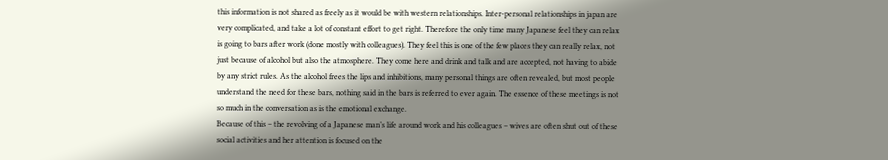this information is not shared as freely as it would be with western relationships. Inter-personal relationships in japan are very complicated, and take a lot of constant effort to get right. Therefore the only time many Japanese feel they can relax is going to bars after work (done mostly with colleagues). They feel this is one of the few places they can really relax, not just because of alcohol but also the atmosphere. They come here and drink and talk and are accepted, not having to abide by any strict rules. As the alcohol frees the lips and inhibitions, many personal things are often revealed, but most people understand the need for these bars, nothing said in the bars is referred to ever again. The essence of these meetings is not so much in the conversation as is the emotional exchange.
Because of this – the revolving of a Japanese man’s life around work and his colleagues – wives are often shut out of these social activities and her attention is focused on the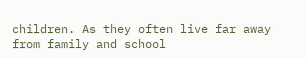children. As they often live far away from family and school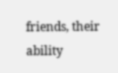friends, their ability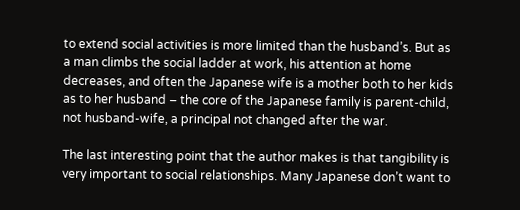to extend social activities is more limited than the husband’s. But as a man climbs the social ladder at work, his attention at home decreases, and often the Japanese wife is a mother both to her kids as to her husband – the core of the Japanese family is parent-child, not husband-wife, a principal not changed after the war.

The last interesting point that the author makes is that tangibility is very important to social relationships. Many Japanese don’t want to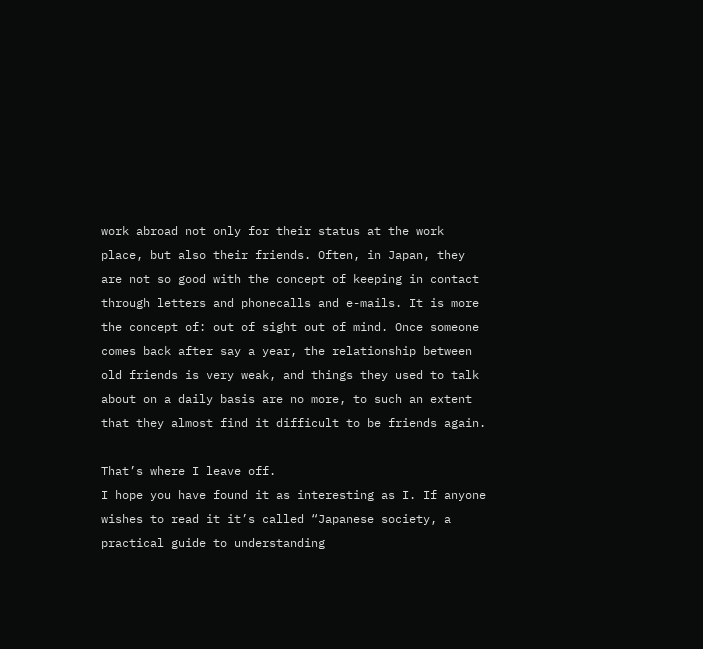work abroad not only for their status at the work place, but also their friends. Often, in Japan, they are not so good with the concept of keeping in contact through letters and phonecalls and e-mails. It is more the concept of: out of sight out of mind. Once someone comes back after say a year, the relationship between old friends is very weak, and things they used to talk about on a daily basis are no more, to such an extent that they almost find it difficult to be friends again.

That’s where I leave off.
I hope you have found it as interesting as I. If anyone wishes to read it it’s called “Japanese society, a practical guide to understanding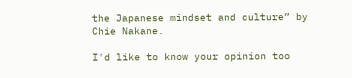the Japanese mindset and culture” by Chie Nakane.

I'd like to know your opinion too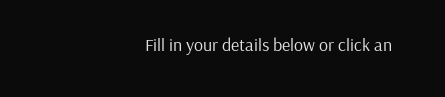Fill in your details below or click an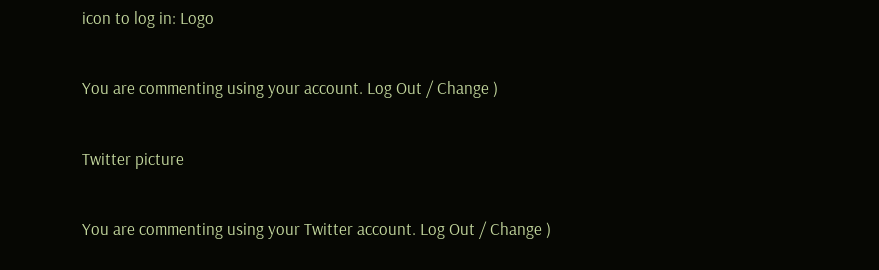icon to log in: Logo

You are commenting using your account. Log Out / Change )

Twitter picture

You are commenting using your Twitter account. Log Out / Change )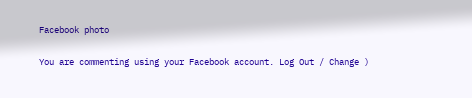Facebook photo

You are commenting using your Facebook account. Log Out / Change )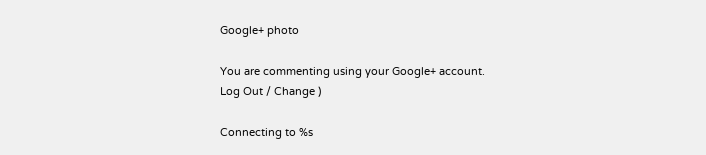Google+ photo

You are commenting using your Google+ account. Log Out / Change )

Connecting to %s